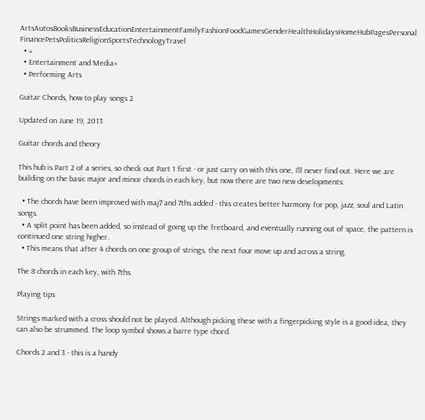ArtsAutosBooksBusinessEducationEntertainmentFamilyFashionFoodGamesGenderHealthHolidaysHomeHubPagesPersonal FinancePetsPoliticsReligionSportsTechnologyTravel
  • »
  • Entertainment and Media»
  • Performing Arts

Guitar Chords, how to play songs 2

Updated on June 19, 2013

Guitar chords and theory

This hub is Part 2 of a series, so check out Part 1 first - or just carry on with this one, I'll never find out. Here we are building on the basic major and minor chords in each key, but now there are two new developments:

  • The chords have been improved with maj7 and 7ths added - this creates better harmony for pop, jazz, soul and Latin songs.
  • A split point has been added, so instead of going up the fretboard, and eventually running out of space, the pattern is continued one string higher.
  • This means that after 4 chords on one group of strings, the next four move up and across a string.

The 8 chords in each key, with 7ths.

Playing tips

Strings marked with a cross should not be played. Although picking these with a fingerpicking style is a good idea, they can also be strummed. The loop symbol shows a barre type chord.

Chords 2 and 3 - this is a handy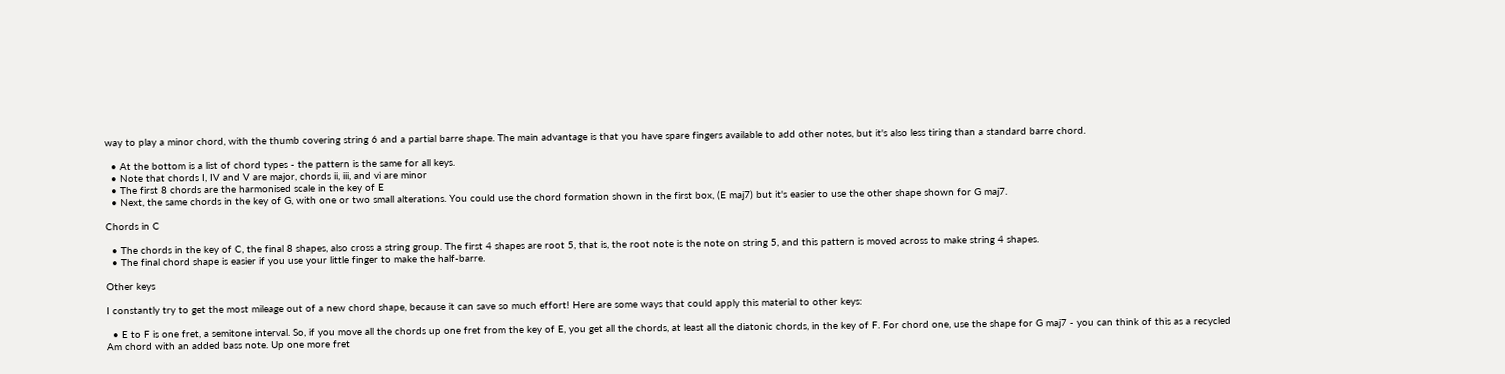way to play a minor chord, with the thumb covering string 6 and a partial barre shape. The main advantage is that you have spare fingers available to add other notes, but it's also less tiring than a standard barre chord.

  • At the bottom is a list of chord types - the pattern is the same for all keys.
  • Note that chords I, IV and V are major, chords ii, iii, and vi are minor
  • The first 8 chords are the harmonised scale in the key of E
  • Next, the same chords in the key of G, with one or two small alterations. You could use the chord formation shown in the first box, (E maj7) but it's easier to use the other shape shown for G maj7.

Chords in C

  • The chords in the key of C, the final 8 shapes, also cross a string group. The first 4 shapes are root 5, that is, the root note is the note on string 5, and this pattern is moved across to make string 4 shapes.
  • The final chord shape is easier if you use your little finger to make the half-barre.

Other keys

I constantly try to get the most mileage out of a new chord shape, because it can save so much effort! Here are some ways that could apply this material to other keys:

  • E to F is one fret, a semitone interval. So, if you move all the chords up one fret from the key of E, you get all the chords, at least all the diatonic chords, in the key of F. For chord one, use the shape for G maj7 - you can think of this as a recycled Am chord with an added bass note. Up one more fret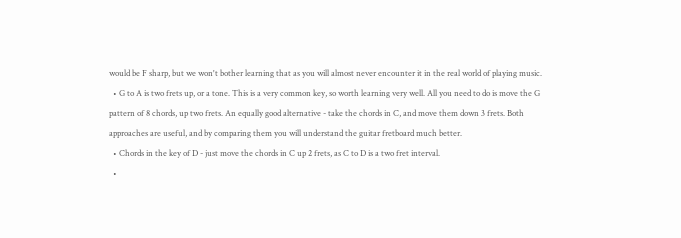would be F sharp, but we won't bother learning that as you will almost never encounter it in the real world of playing music.
  • G to A is two frets up, or a tone. This is a very common key, so worth learning very well. All you need to do is move the G pattern of 8 chords, up two frets. An equally good alternative - take the chords in C, and move them down 3 frets. Both approaches are useful, and by comparing them you will understand the guitar fretboard much better.
  • Chords in the key of D - just move the chords in C up 2 frets, as C to D is a two fret interval.
  •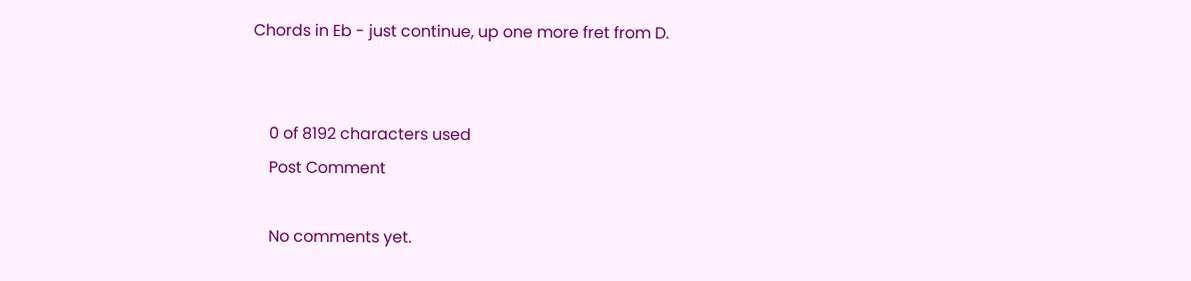Chords in Eb - just continue, up one more fret from D.


    0 of 8192 characters used
    Post Comment

    No comments yet.